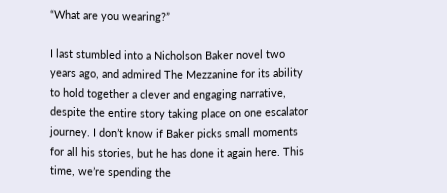“What are you wearing?”

I last stumbled into a Nicholson Baker novel two years ago, and admired The Mezzanine for its ability to hold together a clever and engaging narrative, despite the entire story taking place on one escalator journey. I don’t know if Baker picks small moments for all his stories, but he has done it again here. This time, we’re spending the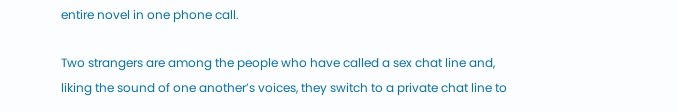entire novel in one phone call.

Two strangers are among the people who have called a sex chat line and, liking the sound of one another’s voices, they switch to a private chat line to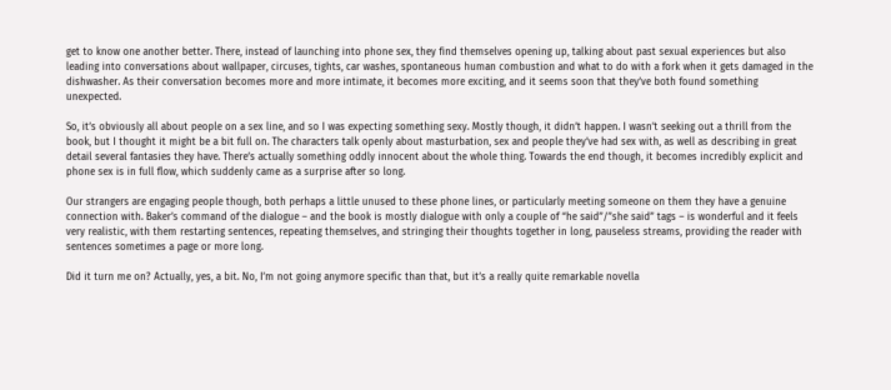get to know one another better. There, instead of launching into phone sex, they find themselves opening up, talking about past sexual experiences but also leading into conversations about wallpaper, circuses, tights, car washes, spontaneous human combustion and what to do with a fork when it gets damaged in the dishwasher. As their conversation becomes more and more intimate, it becomes more exciting, and it seems soon that they’ve both found something unexpected.

So, it’s obviously all about people on a sex line, and so I was expecting something sexy. Mostly though, it didn’t happen. I wasn’t seeking out a thrill from the book, but I thought it might be a bit full on. The characters talk openly about masturbation, sex and people they’ve had sex with, as well as describing in great detail several fantasies they have. There’s actually something oddly innocent about the whole thing. Towards the end though, it becomes incredibly explicit and phone sex is in full flow, which suddenly came as a surprise after so long.

Our strangers are engaging people though, both perhaps a little unused to these phone lines, or particularly meeting someone on them they have a genuine connection with. Baker’s command of the dialogue – and the book is mostly dialogue with only a couple of “he said”/”she said” tags – is wonderful and it feels very realistic, with them restarting sentences, repeating themselves, and stringing their thoughts together in long, pauseless streams, providing the reader with sentences sometimes a page or more long.

Did it turn me on? Actually, yes, a bit. No, I’m not going anymore specific than that, but it’s a really quite remarkable novella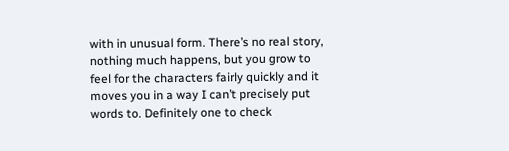with in unusual form. There’s no real story, nothing much happens, but you grow to feel for the characters fairly quickly and it moves you in a way I can’t precisely put words to. Definitely one to check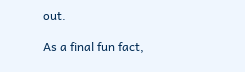out.

As a final fun fact,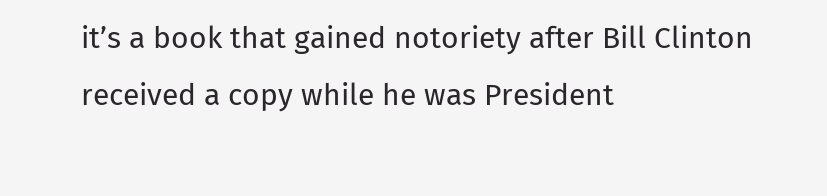it’s a book that gained notoriety after Bill Clinton received a copy while he was President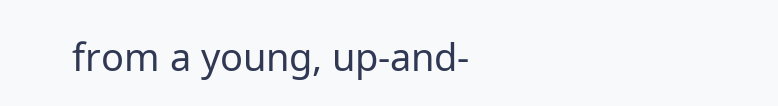from a young, up-and-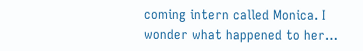coming intern called Monica. I wonder what happened to her…